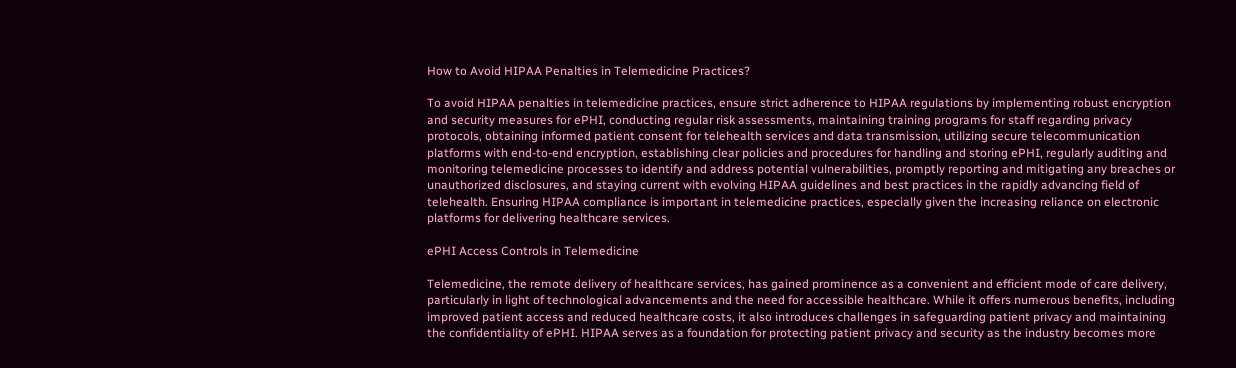How to Avoid HIPAA Penalties in Telemedicine Practices?

To avoid HIPAA penalties in telemedicine practices, ensure strict adherence to HIPAA regulations by implementing robust encryption and security measures for ePHI, conducting regular risk assessments, maintaining training programs for staff regarding privacy protocols, obtaining informed patient consent for telehealth services and data transmission, utilizing secure telecommunication platforms with end-to-end encryption, establishing clear policies and procedures for handling and storing ePHI, regularly auditing and monitoring telemedicine processes to identify and address potential vulnerabilities, promptly reporting and mitigating any breaches or unauthorized disclosures, and staying current with evolving HIPAA guidelines and best practices in the rapidly advancing field of telehealth. Ensuring HIPAA compliance is important in telemedicine practices, especially given the increasing reliance on electronic platforms for delivering healthcare services.

ePHI Access Controls in Telemedicine

Telemedicine, the remote delivery of healthcare services, has gained prominence as a convenient and efficient mode of care delivery, particularly in light of technological advancements and the need for accessible healthcare. While it offers numerous benefits, including improved patient access and reduced healthcare costs, it also introduces challenges in safeguarding patient privacy and maintaining the confidentiality of ePHI. HIPAA serves as a foundation for protecting patient privacy and security as the industry becomes more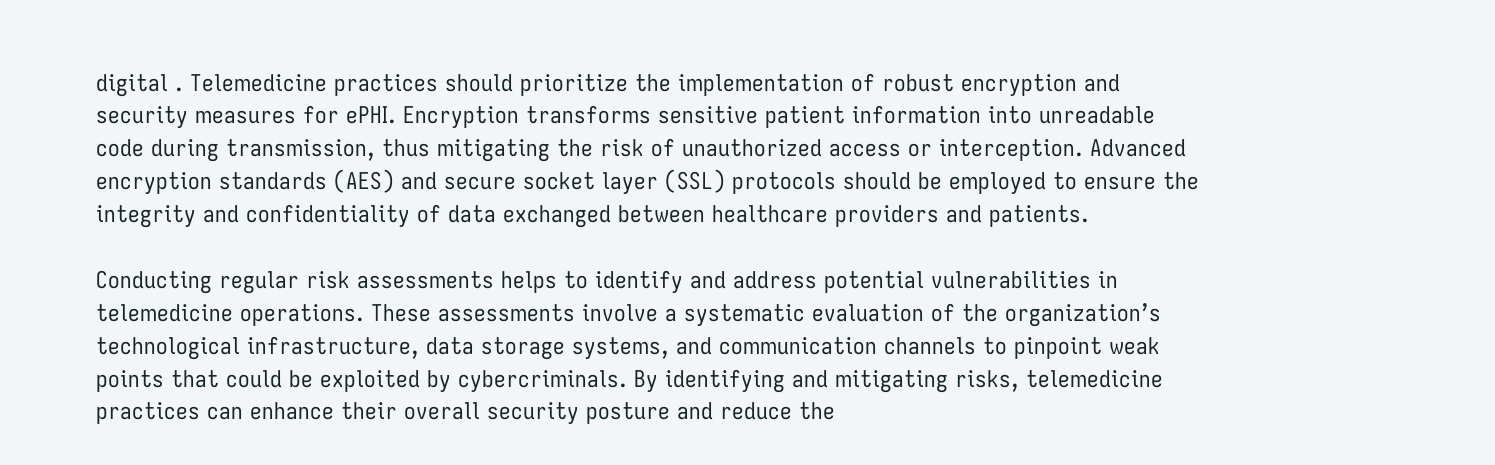digital . Telemedicine practices should prioritize the implementation of robust encryption and security measures for ePHI. Encryption transforms sensitive patient information into unreadable code during transmission, thus mitigating the risk of unauthorized access or interception. Advanced encryption standards (AES) and secure socket layer (SSL) protocols should be employed to ensure the integrity and confidentiality of data exchanged between healthcare providers and patients.

Conducting regular risk assessments helps to identify and address potential vulnerabilities in telemedicine operations. These assessments involve a systematic evaluation of the organization’s technological infrastructure, data storage systems, and communication channels to pinpoint weak points that could be exploited by cybercriminals. By identifying and mitigating risks, telemedicine practices can enhance their overall security posture and reduce the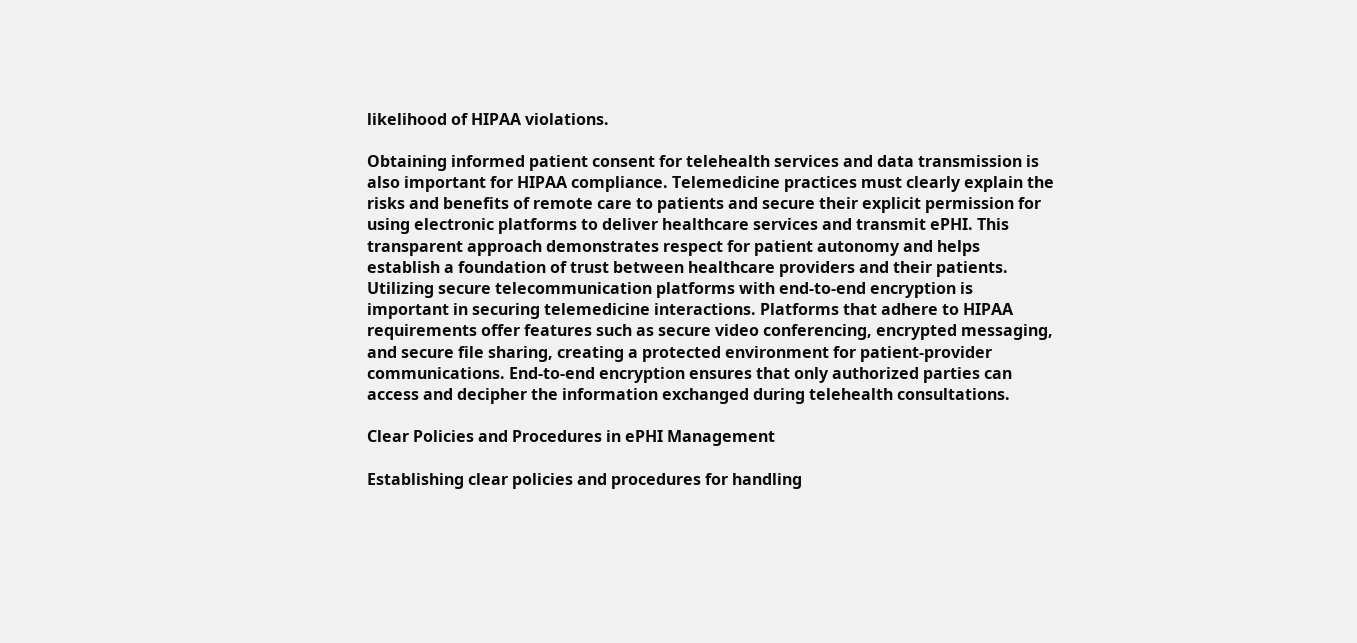likelihood of HIPAA violations.

Obtaining informed patient consent for telehealth services and data transmission is also important for HIPAA compliance. Telemedicine practices must clearly explain the risks and benefits of remote care to patients and secure their explicit permission for using electronic platforms to deliver healthcare services and transmit ePHI. This transparent approach demonstrates respect for patient autonomy and helps establish a foundation of trust between healthcare providers and their patients. Utilizing secure telecommunication platforms with end-to-end encryption is important in securing telemedicine interactions. Platforms that adhere to HIPAA requirements offer features such as secure video conferencing, encrypted messaging, and secure file sharing, creating a protected environment for patient-provider communications. End-to-end encryption ensures that only authorized parties can access and decipher the information exchanged during telehealth consultations.

Clear Policies and Procedures in ePHI Management

Establishing clear policies and procedures for handling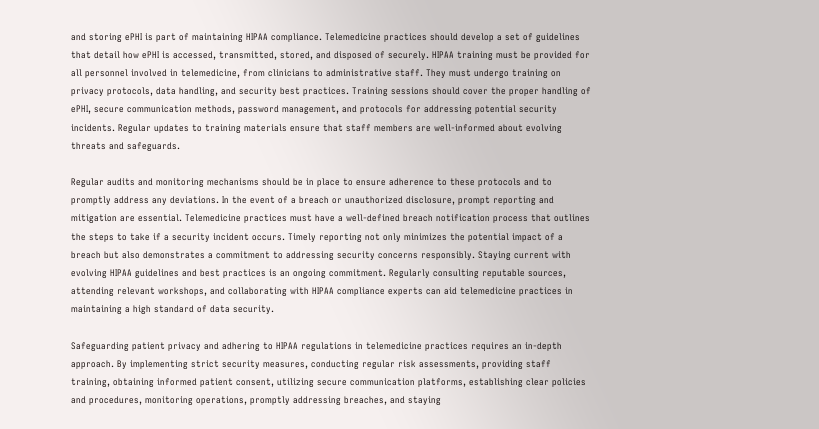and storing ePHI is part of maintaining HIPAA compliance. Telemedicine practices should develop a set of guidelines that detail how ePHI is accessed, transmitted, stored, and disposed of securely. HIPAA training must be provided for all personnel involved in telemedicine, from clinicians to administrative staff. They must undergo training on privacy protocols, data handling, and security best practices. Training sessions should cover the proper handling of ePHI, secure communication methods, password management, and protocols for addressing potential security incidents. Regular updates to training materials ensure that staff members are well-informed about evolving threats and safeguards.

Regular audits and monitoring mechanisms should be in place to ensure adherence to these protocols and to promptly address any deviations. In the event of a breach or unauthorized disclosure, prompt reporting and mitigation are essential. Telemedicine practices must have a well-defined breach notification process that outlines the steps to take if a security incident occurs. Timely reporting not only minimizes the potential impact of a breach but also demonstrates a commitment to addressing security concerns responsibly. Staying current with evolving HIPAA guidelines and best practices is an ongoing commitment. Regularly consulting reputable sources, attending relevant workshops, and collaborating with HIPAA compliance experts can aid telemedicine practices in maintaining a high standard of data security.

Safeguarding patient privacy and adhering to HIPAA regulations in telemedicine practices requires an in-depth approach. By implementing strict security measures, conducting regular risk assessments, providing staff training, obtaining informed patient consent, utilizing secure communication platforms, establishing clear policies and procedures, monitoring operations, promptly addressing breaches, and staying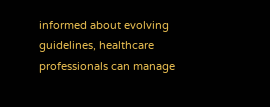informed about evolving guidelines, healthcare professionals can manage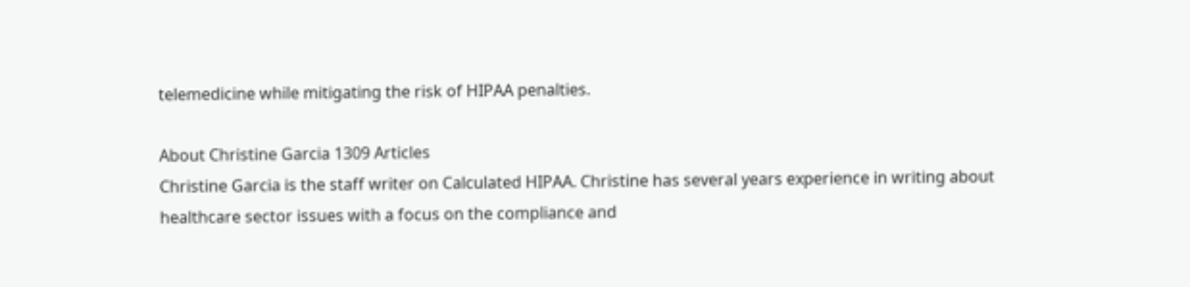telemedicine while mitigating the risk of HIPAA penalties.

About Christine Garcia 1309 Articles
Christine Garcia is the staff writer on Calculated HIPAA. Christine has several years experience in writing about healthcare sector issues with a focus on the compliance and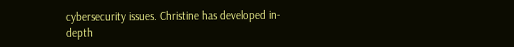cybersecurity issues. Christine has developed in-depth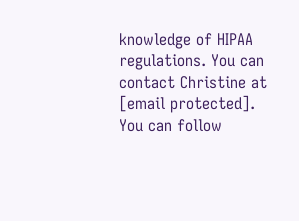knowledge of HIPAA regulations. You can contact Christine at [email protected]. You can follow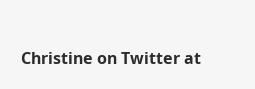Christine on Twitter at